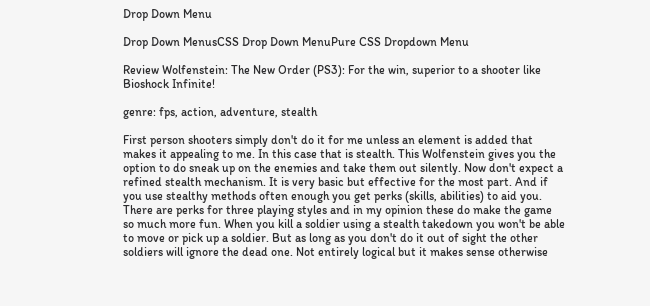Drop Down Menu

Drop Down MenusCSS Drop Down MenuPure CSS Dropdown Menu

Review Wolfenstein: The New Order (PS3): For the win, superior to a shooter like Bioshock Infinite!

genre: fps, action, adventure, stealth

First person shooters simply don't do it for me unless an element is added that makes it appealing to me. In this case that is stealth. This Wolfenstein gives you the option to do sneak up on the enemies and take them out silently. Now don't expect a refined stealth mechanism. It is very basic but effective for the most part. And if you use stealthy methods often enough you get perks (skills, abilities) to aid you. There are perks for three playing styles and in my opinion these do make the game so much more fun. When you kill a soldier using a stealth takedown you won't be able to move or pick up a soldier. But as long as you don't do it out of sight the other soldiers will ignore the dead one. Not entirely logical but it makes sense otherwise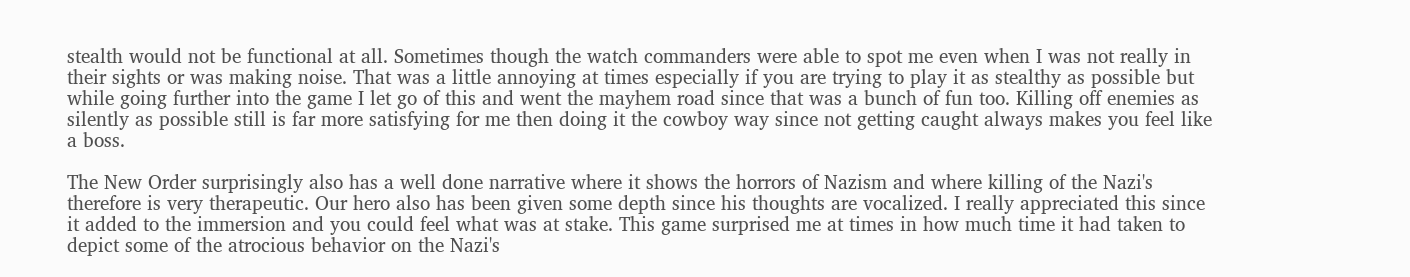stealth would not be functional at all. Sometimes though the watch commanders were able to spot me even when I was not really in their sights or was making noise. That was a little annoying at times especially if you are trying to play it as stealthy as possible but while going further into the game I let go of this and went the mayhem road since that was a bunch of fun too. Killing off enemies as silently as possible still is far more satisfying for me then doing it the cowboy way since not getting caught always makes you feel like a boss.

The New Order surprisingly also has a well done narrative where it shows the horrors of Nazism and where killing of the Nazi's therefore is very therapeutic. Our hero also has been given some depth since his thoughts are vocalized. I really appreciated this since it added to the immersion and you could feel what was at stake. This game surprised me at times in how much time it had taken to depict some of the atrocious behavior on the Nazi's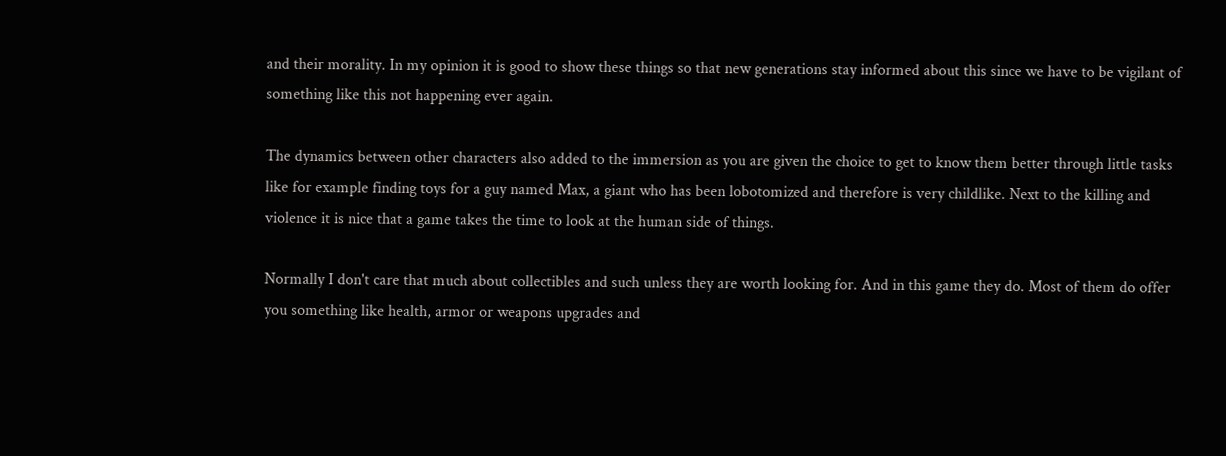and their morality. In my opinion it is good to show these things so that new generations stay informed about this since we have to be vigilant of something like this not happening ever again.

The dynamics between other characters also added to the immersion as you are given the choice to get to know them better through little tasks like for example finding toys for a guy named Max, a giant who has been lobotomized and therefore is very childlike. Next to the killing and violence it is nice that a game takes the time to look at the human side of things.

Normally I don't care that much about collectibles and such unless they are worth looking for. And in this game they do. Most of them do offer you something like health, armor or weapons upgrades and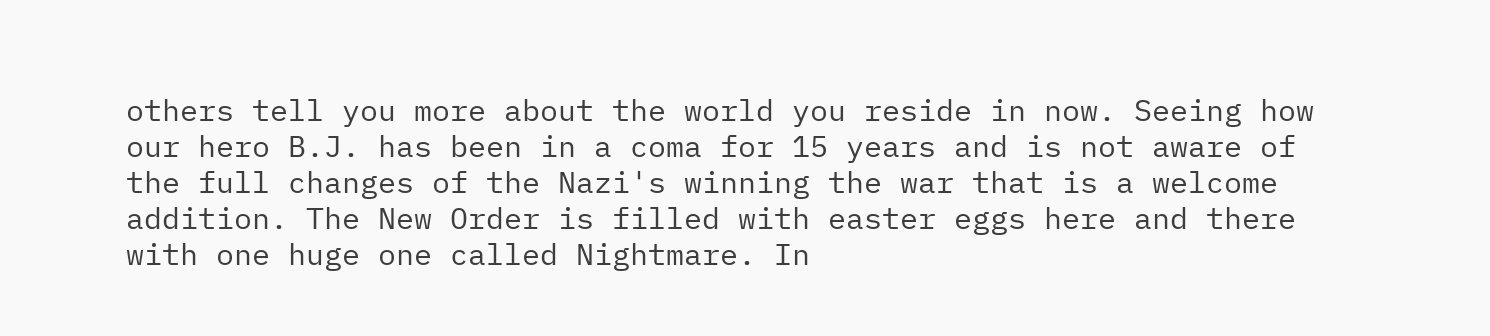others tell you more about the world you reside in now. Seeing how our hero B.J. has been in a coma for 15 years and is not aware of the full changes of the Nazi's winning the war that is a welcome addition. The New Order is filled with easter eggs here and there with one huge one called Nightmare. In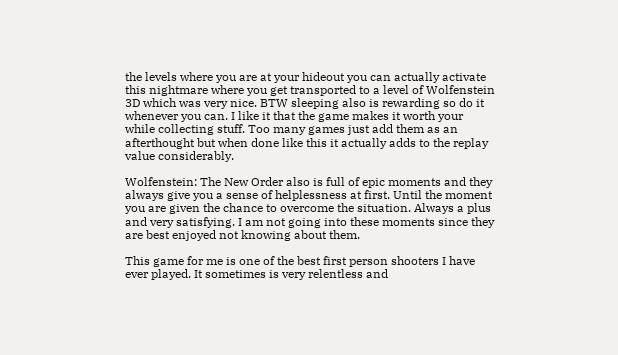the levels where you are at your hideout you can actually activate this nightmare where you get transported to a level of Wolfenstein 3D which was very nice. BTW sleeping also is rewarding so do it whenever you can. I like it that the game makes it worth your while collecting stuff. Too many games just add them as an afterthought but when done like this it actually adds to the replay value considerably.

Wolfenstein: The New Order also is full of epic moments and they always give you a sense of helplessness at first. Until the moment you are given the chance to overcome the situation. Always a plus and very satisfying. I am not going into these moments since they are best enjoyed not knowing about them.

This game for me is one of the best first person shooters I have ever played. It sometimes is very relentless and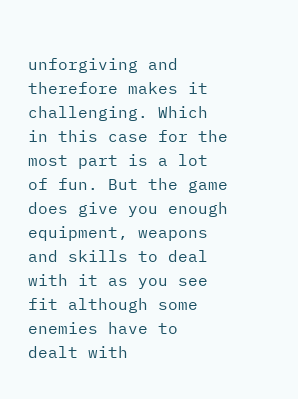unforgiving and therefore makes it challenging. Which in this case for the most part is a lot of fun. But the game does give you enough equipment, weapons and skills to deal with it as you see fit although some enemies have to dealt with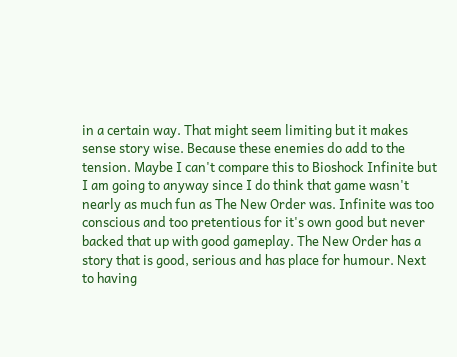in a certain way. That might seem limiting but it makes sense story wise. Because these enemies do add to the tension. Maybe I can't compare this to Bioshock Infinite but I am going to anyway since I do think that game wasn't nearly as much fun as The New Order was. Infinite was too conscious and too pretentious for it's own good but never backed that up with good gameplay. The New Order has a story that is good, serious and has place for humour. Next to having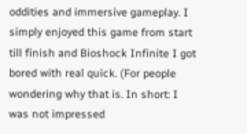oddities and immersive gameplay. I simply enjoyed this game from start till finish and Bioshock Infinite I got bored with real quick. (For people wondering why that is. In short: I was not impressed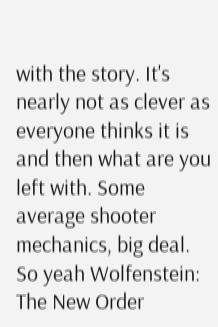with the story. It's nearly not as clever as everyone thinks it is and then what are you left with. Some average shooter mechanics, big deal. So yeah Wolfenstein: The New Order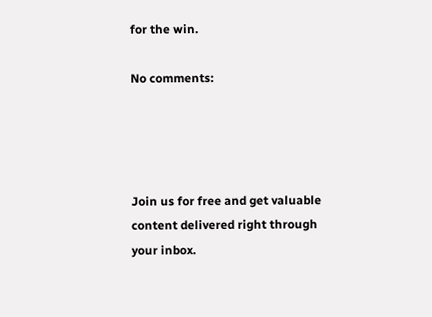for the win.

No comments:




Join us for free and get valuable content delivered right through your inbox.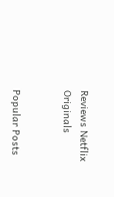Reviews Netflix Originals


Popular Posts